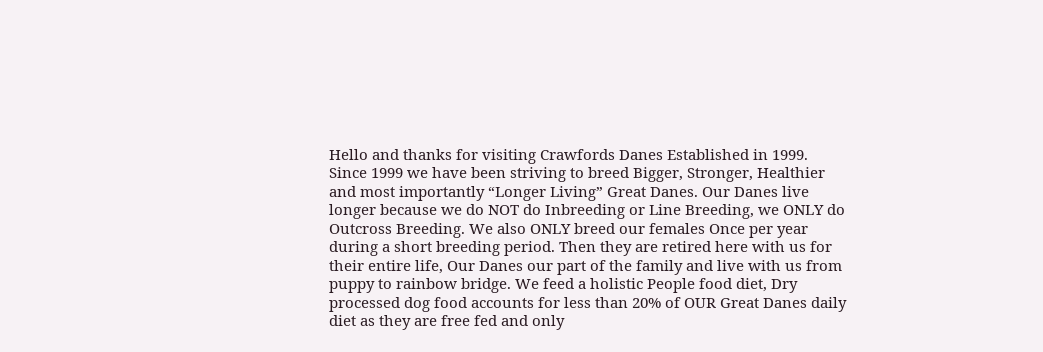Hello and thanks for visiting Crawfords Danes Established in 1999. Since 1999 we have been striving to breed Bigger, Stronger, Healthier and most importantly “Longer Living” Great Danes. Our Danes live longer because we do NOT do Inbreeding or Line Breeding, we ONLY do Outcross Breeding. We also ONLY breed our females Once per year during a short breeding period. Then they are retired here with us for their entire life, Our Danes our part of the family and live with us from puppy to rainbow bridge. We feed a holistic People food diet, Dry processed dog food accounts for less than 20% of OUR Great Danes daily diet as they are free fed and only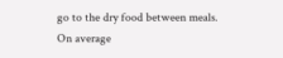go to the dry food between meals. On average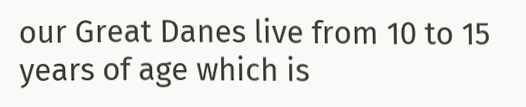our Great Danes live from 10 to 15 years of age which is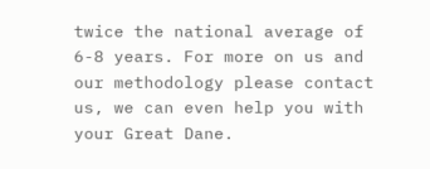twice the national average of 6-8 years. For more on us and our methodology please contact us, we can even help you with your Great Dane.